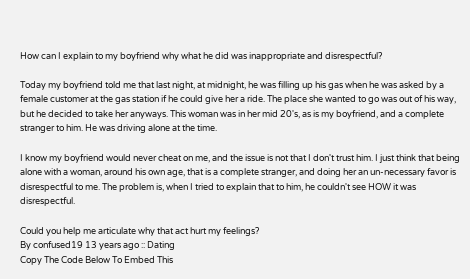How can I explain to my boyfriend why what he did was inappropriate and disrespectful?

Today my boyfriend told me that last night, at midnight, he was filling up his gas when he was asked by a female customer at the gas station if he could give her a ride. The place she wanted to go was out of his way, but he decided to take her anyways. This woman was in her mid 20's, as is my boyfriend, and a complete stranger to him. He was driving alone at the time.

I know my boyfriend would never cheat on me, and the issue is not that I don't trust him. I just think that being alone with a woman, around his own age, that is a complete stranger, and doing her an un-necessary favor is disrespectful to me. The problem is, when I tried to explain that to him, he couldn't see HOW it was disrespectful.

Could you help me articulate why that act hurt my feelings?
By confused19 13 years ago :: Dating
Copy The Code Below To Embed This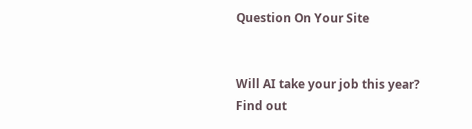Question On Your Site


Will AI take your job this year?
Find out